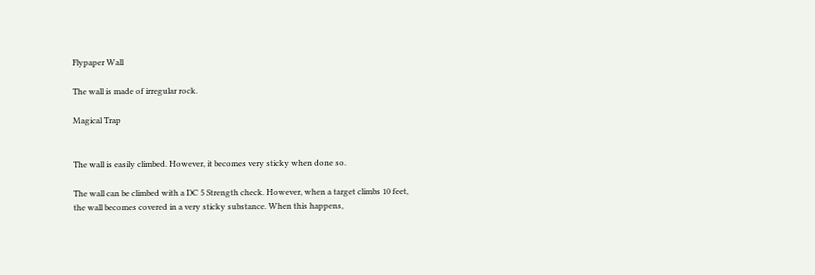Flypaper Wall

The wall is made of irregular rock.

Magical Trap


The wall is easily climbed. However, it becomes very sticky when done so.

The wall can be climbed with a DC 5 Strength check. However, when a target climbs 10 feet, the wall becomes covered in a very sticky substance. When this happens,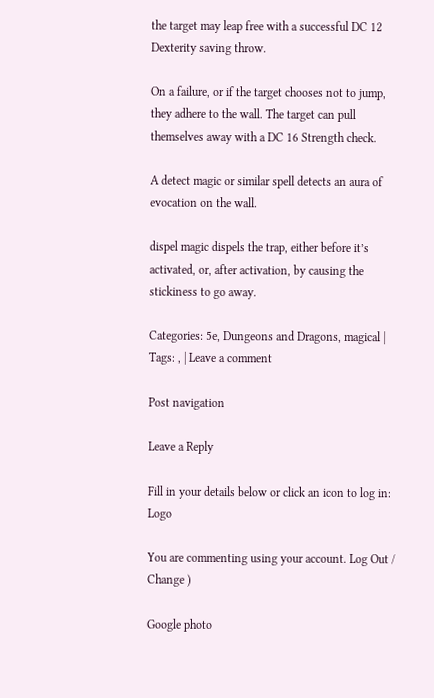the target may leap free with a successful DC 12 Dexterity saving throw.

On a failure, or if the target chooses not to jump, they adhere to the wall. The target can pull themselves away with a DC 16 Strength check.

A detect magic or similar spell detects an aura of evocation on the wall.

dispel magic dispels the trap, either before it’s activated, or, after activation, by causing the stickiness to go away.

Categories: 5e, Dungeons and Dragons, magical | Tags: , | Leave a comment

Post navigation

Leave a Reply

Fill in your details below or click an icon to log in: Logo

You are commenting using your account. Log Out /  Change )

Google photo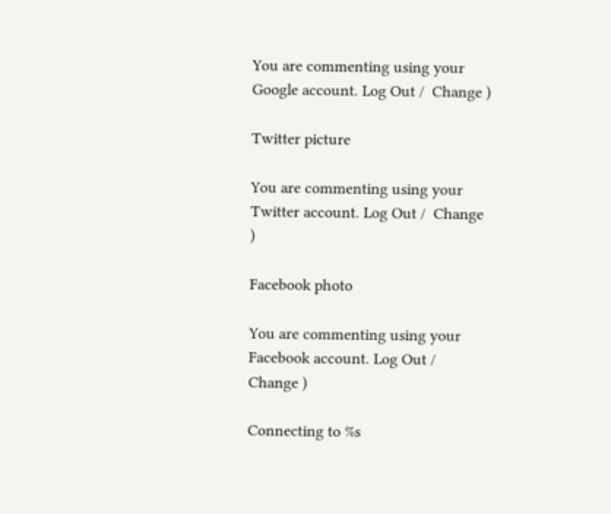You are commenting using your Google account. Log Out /  Change )

Twitter picture

You are commenting using your Twitter account. Log Out /  Change )

Facebook photo

You are commenting using your Facebook account. Log Out /  Change )

Connecting to %s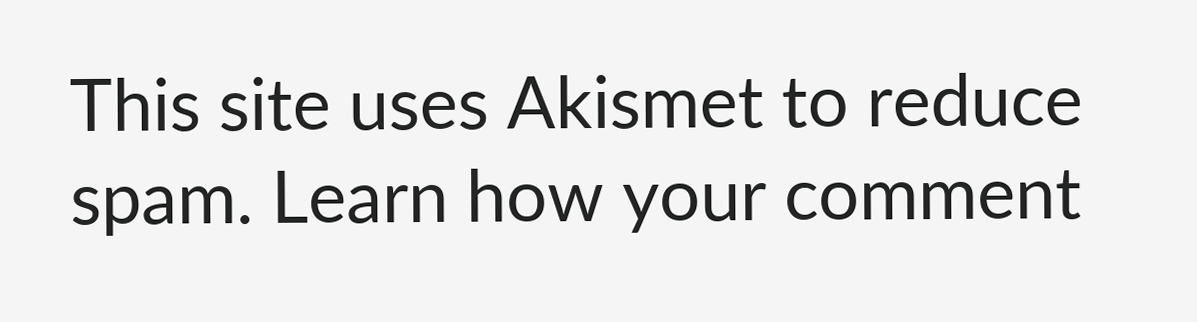This site uses Akismet to reduce spam. Learn how your comment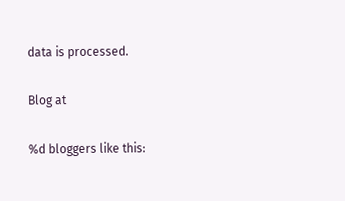data is processed.

Blog at

%d bloggers like this: